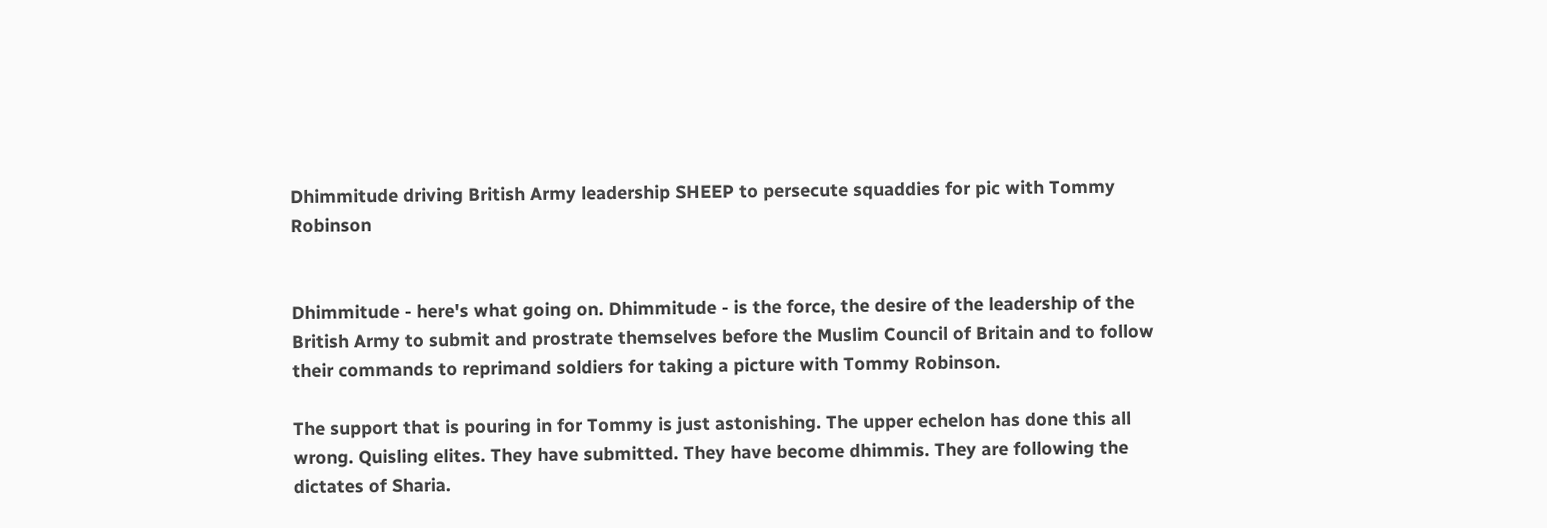Dhimmitude driving British Army leadership SHEEP to persecute squaddies for pic with Tommy Robinson


Dhimmitude - here's what going on. Dhimmitude - is the force, the desire of the leadership of the British Army to submit and prostrate themselves before the Muslim Council of Britain and to follow their commands to reprimand soldiers for taking a picture with Tommy Robinson.

The support that is pouring in for Tommy is just astonishing. The upper echelon has done this all wrong. Quisling elites. They have submitted. They have become dhimmis. They are following the dictates of Sharia.